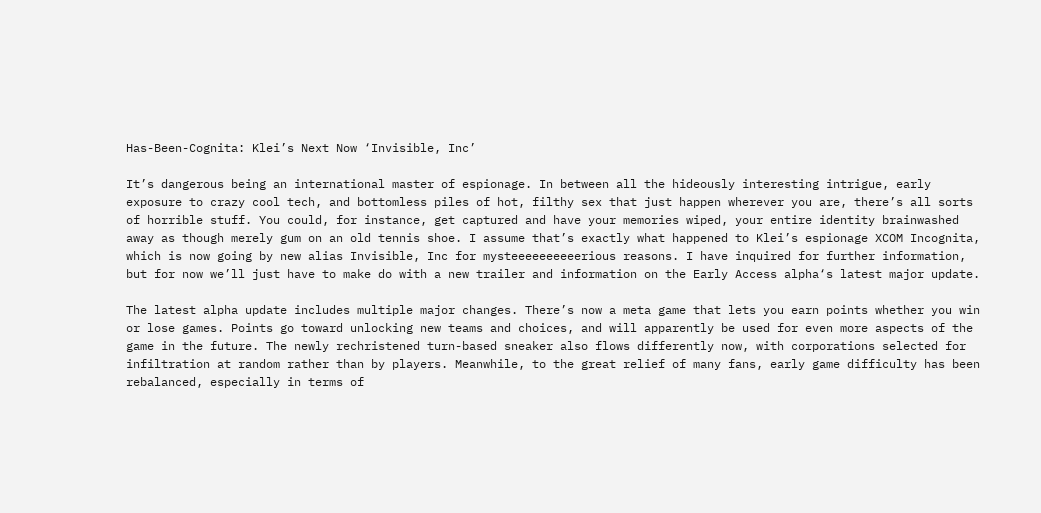Has-Been-Cognita: Klei’s Next Now ‘Invisible, Inc’

It’s dangerous being an international master of espionage. In between all the hideously interesting intrigue, early exposure to crazy cool tech, and bottomless piles of hot, filthy sex that just happen wherever you are, there’s all sorts of horrible stuff. You could, for instance, get captured and have your memories wiped, your entire identity brainwashed away as though merely gum on an old tennis shoe. I assume that’s exactly what happened to Klei’s espionage XCOM Incognita, which is now going by new alias Invisible, Inc for mysteeeeeeeeeerious reasons. I have inquired for further information, but for now we’ll just have to make do with a new trailer and information on the Early Access alpha‘s latest major update.

The latest alpha update includes multiple major changes. There’s now a meta game that lets you earn points whether you win or lose games. Points go toward unlocking new teams and choices, and will apparently be used for even more aspects of the game in the future. The newly rechristened turn-based sneaker also flows differently now, with corporations selected for infiltration at random rather than by players. Meanwhile, to the great relief of many fans, early game difficulty has been rebalanced, especially in terms of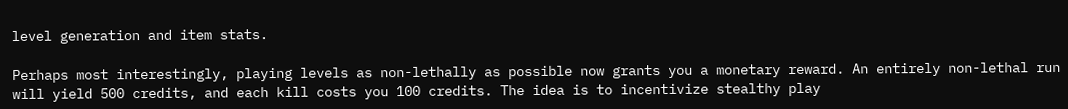level generation and item stats.

Perhaps most interestingly, playing levels as non-lethally as possible now grants you a monetary reward. An entirely non-lethal run will yield 500 credits, and each kill costs you 100 credits. The idea is to incentivize stealthy play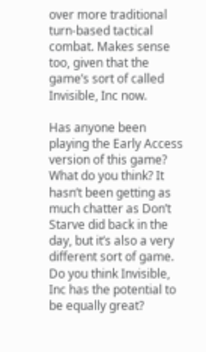over more traditional turn-based tactical combat. Makes sense too, given that the game’s sort of called Invisible, Inc now.

Has anyone been playing the Early Access version of this game? What do you think? It hasn’t been getting as much chatter as Don’t Starve did back in the day, but it’s also a very different sort of game. Do you think Invisible, Inc has the potential to be equally great?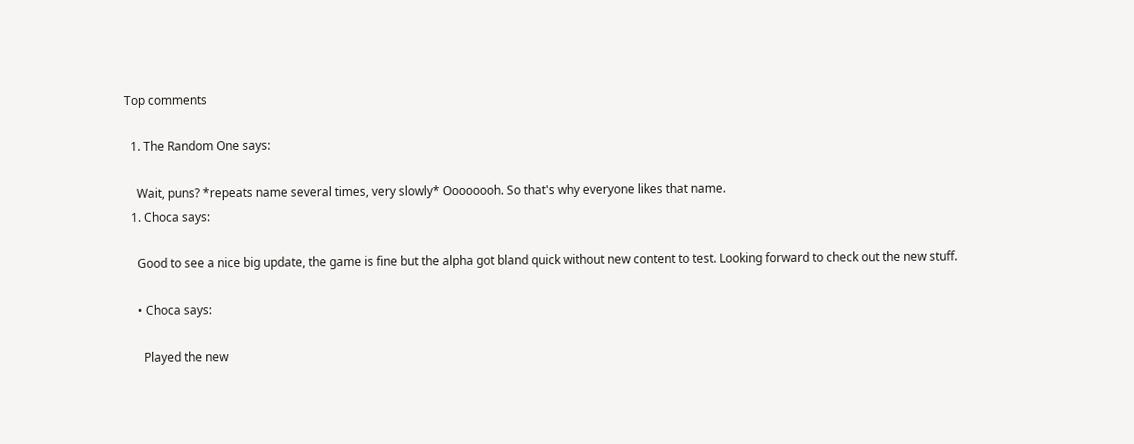Top comments

  1. The Random One says:

    Wait, puns? *repeats name several times, very slowly* Oooooooh. So that's why everyone likes that name.
  1. Choca says:

    Good to see a nice big update, the game is fine but the alpha got bland quick without new content to test. Looking forward to check out the new stuff.

    • Choca says:

      Played the new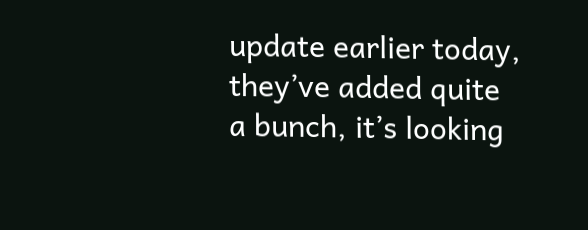update earlier today, they’ve added quite a bunch, it’s looking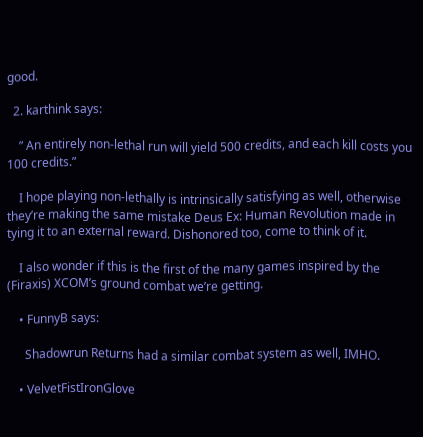good.

  2. karthink says:

    ” An entirely non-lethal run will yield 500 credits, and each kill costs you 100 credits.”

    I hope playing non-lethally is intrinsically satisfying as well, otherwise they’re making the same mistake Deus Ex: Human Revolution made in tying it to an external reward. Dishonored too, come to think of it.

    I also wonder if this is the first of the many games inspired by the (Firaxis) XCOM’s ground combat we’re getting.

    • FunnyB says:

      Shadowrun Returns had a similar combat system as well, IMHO.

    • VelvetFistIronGlove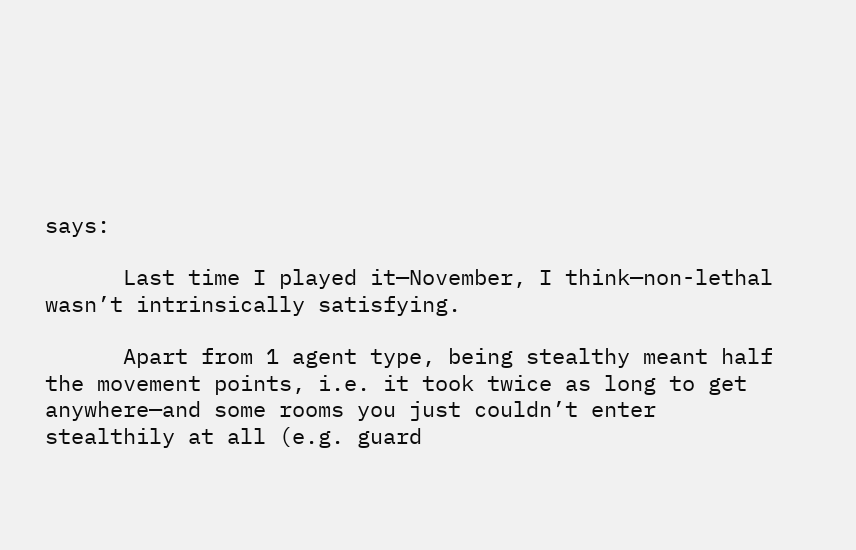says:

      Last time I played it—November, I think—non-lethal wasn’t intrinsically satisfying.

      Apart from 1 agent type, being stealthy meant half the movement points, i.e. it took twice as long to get anywhere—and some rooms you just couldn’t enter stealthily at all (e.g. guard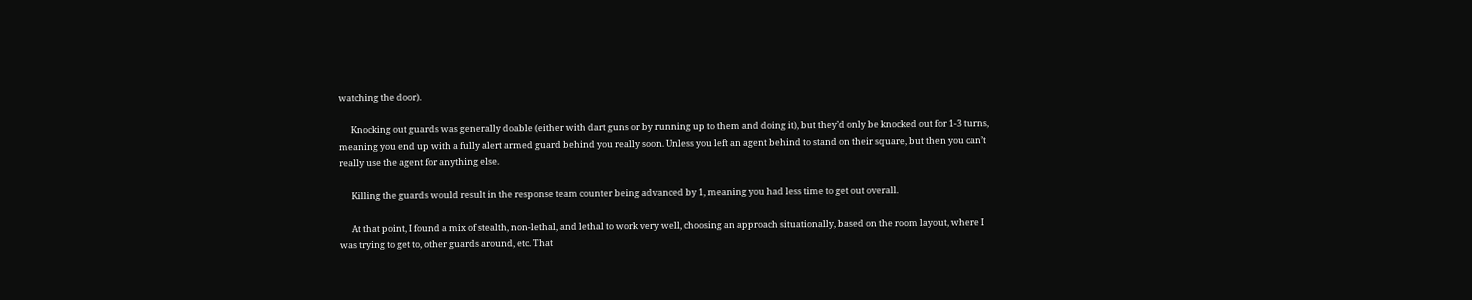watching the door).

      Knocking out guards was generally doable (either with dart guns or by running up to them and doing it), but they’d only be knocked out for 1-3 turns, meaning you end up with a fully alert armed guard behind you really soon. Unless you left an agent behind to stand on their square, but then you can’t really use the agent for anything else.

      Killing the guards would result in the response team counter being advanced by 1, meaning you had less time to get out overall.

      At that point, I found a mix of stealth, non-lethal, and lethal to work very well, choosing an approach situationally, based on the room layout, where I was trying to get to, other guards around, etc. That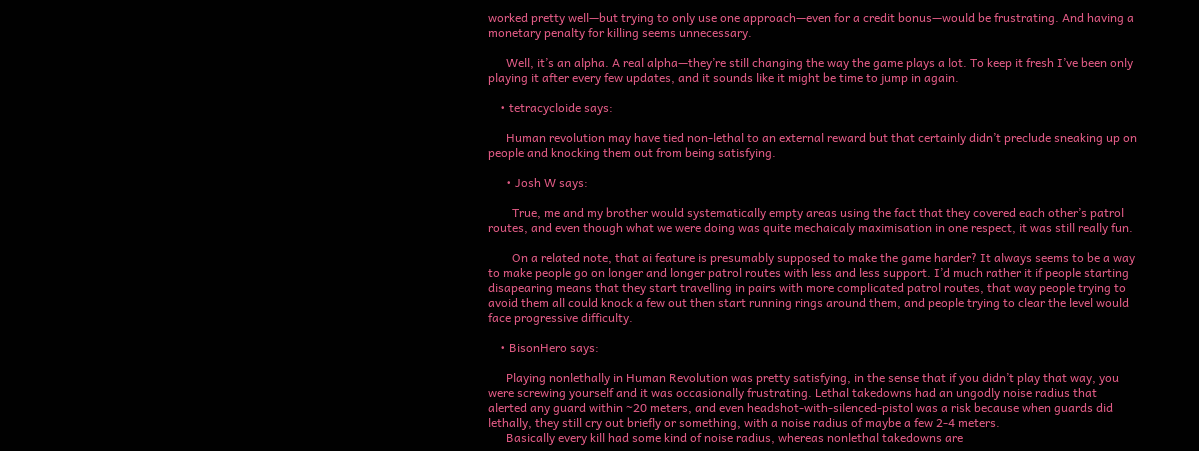worked pretty well—but trying to only use one approach—even for a credit bonus—would be frustrating. And having a monetary penalty for killing seems unnecessary.

      Well, it’s an alpha. A real alpha—they’re still changing the way the game plays a lot. To keep it fresh I’ve been only playing it after every few updates, and it sounds like it might be time to jump in again.

    • tetracycloide says:

      Human revolution may have tied non-lethal to an external reward but that certainly didn’t preclude sneaking up on people and knocking them out from being satisfying.

      • Josh W says:

        True, me and my brother would systematically empty areas using the fact that they covered each other’s patrol routes, and even though what we were doing was quite mechaicaly maximisation in one respect, it was still really fun.

        On a related note, that ai feature is presumably supposed to make the game harder? It always seems to be a way to make people go on longer and longer patrol routes with less and less support. I’d much rather it if people starting disapearing means that they start travelling in pairs with more complicated patrol routes, that way people trying to avoid them all could knock a few out then start running rings around them, and people trying to clear the level would face progressive difficulty.

    • BisonHero says:

      Playing nonlethally in Human Revolution was pretty satisfying, in the sense that if you didn’t play that way, you were screwing yourself and it was occasionally frustrating. Lethal takedowns had an ungodly noise radius that alerted any guard within ~20 meters, and even headshot-with-silenced-pistol was a risk because when guards did lethally, they still cry out briefly or something, with a noise radius of maybe a few 2-4 meters.
      Basically every kill had some kind of noise radius, whereas nonlethal takedowns are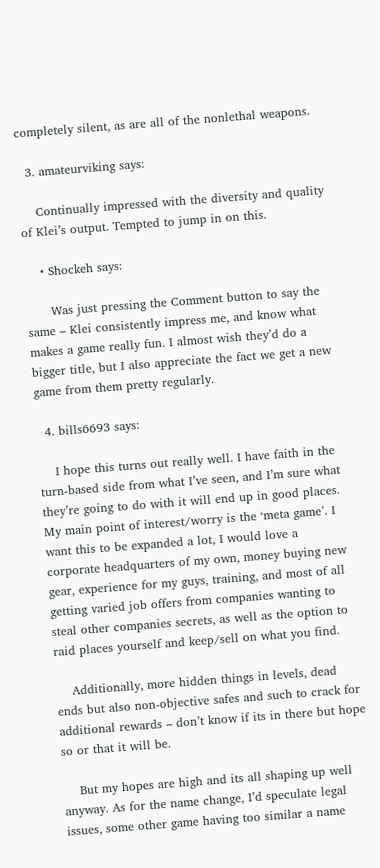completely silent, as are all of the nonlethal weapons.

  3. amateurviking says:

    Continually impressed with the diversity and quality of Klei’s output. Tempted to jump in on this.

    • Shockeh says:

      Was just pressing the Comment button to say the same – Klei consistently impress me, and know what makes a game really fun. I almost wish they’d do a bigger title, but I also appreciate the fact we get a new game from them pretty regularly.

  4. bills6693 says:

    I hope this turns out really well. I have faith in the turn-based side from what I’ve seen, and I’m sure what they’re going to do with it will end up in good places. My main point of interest/worry is the ‘meta game’. I want this to be expanded a lot, I would love a corporate headquarters of my own, money buying new gear, experience for my guys, training, and most of all getting varied job offers from companies wanting to steal other companies secrets, as well as the option to raid places yourself and keep/sell on what you find.

    Additionally, more hidden things in levels, dead ends but also non-objective safes and such to crack for additional rewards – don’t know if its in there but hope so or that it will be.

    But my hopes are high and its all shaping up well anyway. As for the name change, I’d speculate legal issues, some other game having too similar a name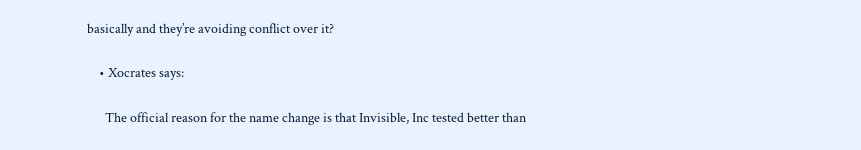basically and they’re avoiding conflict over it?

    • Xocrates says:

      The official reason for the name change is that Invisible, Inc tested better than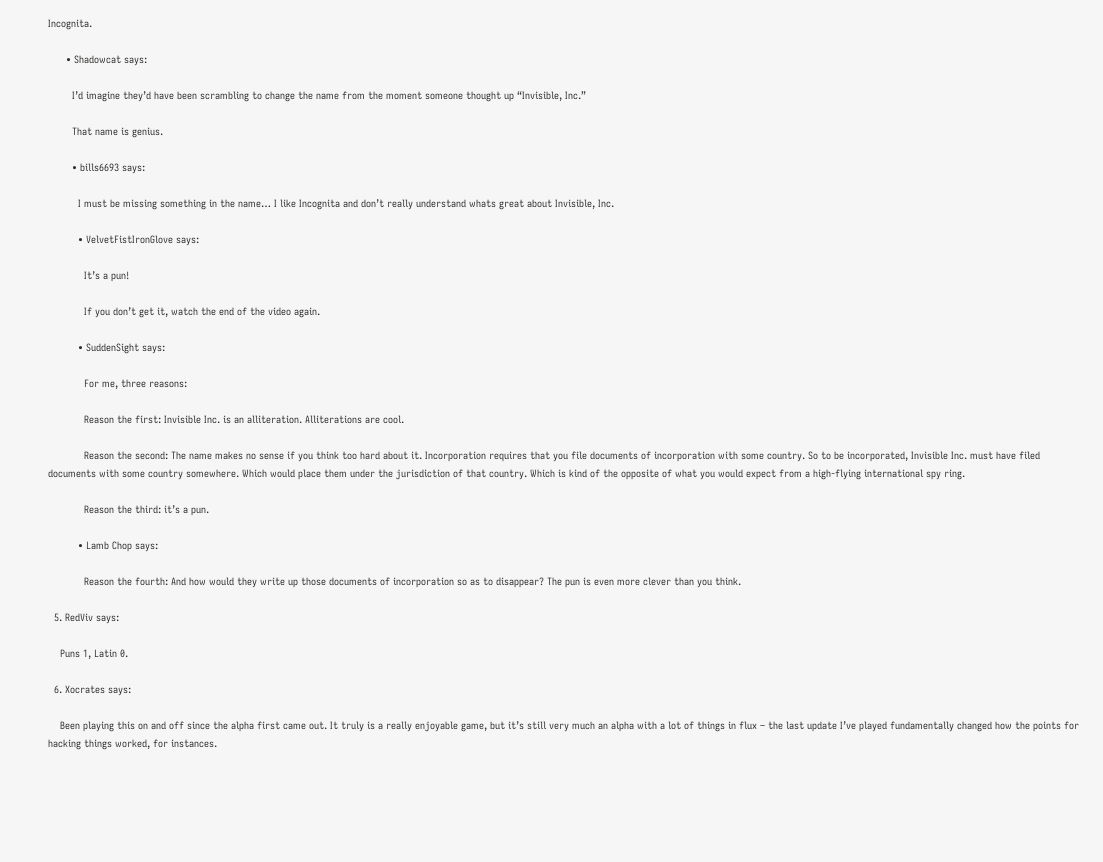Incognita.

      • Shadowcat says:

        I’d imagine they’d have been scrambling to change the name from the moment someone thought up “Invisible, Inc.”

        That name is genius.

        • bills6693 says:

          I must be missing something in the name… I like Incognita and don’t really understand whats great about Invisible, Inc.

          • VelvetFistIronGlove says:

            It’s a pun!

            If you don’t get it, watch the end of the video again.

          • SuddenSight says:

            For me, three reasons:

            Reason the first: Invisible Inc. is an alliteration. Alliterations are cool.

            Reason the second: The name makes no sense if you think too hard about it. Incorporation requires that you file documents of incorporation with some country. So to be incorporated, Invisible Inc. must have filed documents with some country somewhere. Which would place them under the jurisdiction of that country. Which is kind of the opposite of what you would expect from a high-flying international spy ring.

            Reason the third: it’s a pun.

          • Lamb Chop says:

            Reason the fourth: And how would they write up those documents of incorporation so as to disappear? The pun is even more clever than you think.

  5. RedViv says:

    Puns 1, Latin 0.

  6. Xocrates says:

    Been playing this on and off since the alpha first came out. It truly is a really enjoyable game, but it’s still very much an alpha with a lot of things in flux – the last update I’ve played fundamentally changed how the points for hacking things worked, for instances.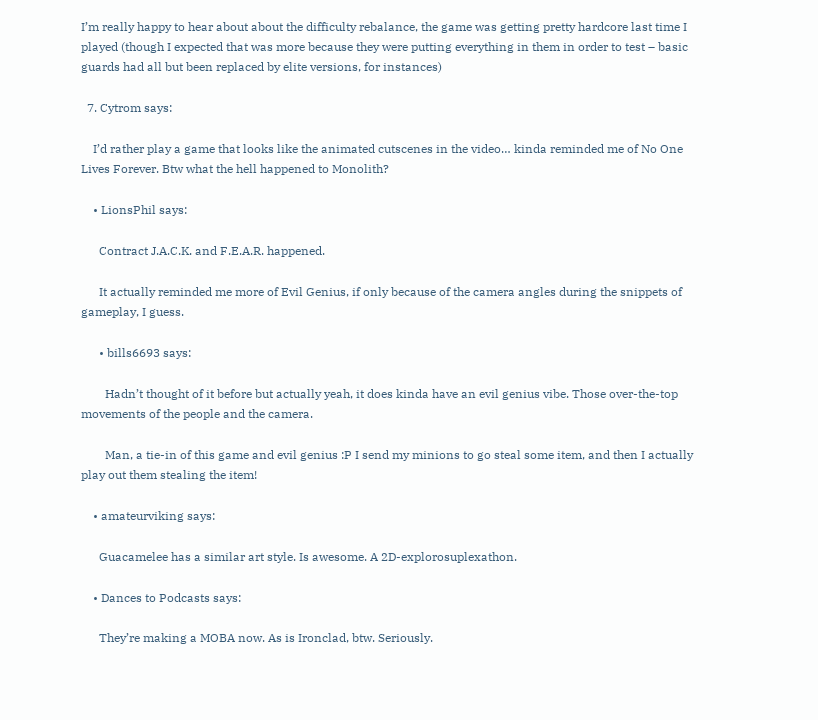I’m really happy to hear about about the difficulty rebalance, the game was getting pretty hardcore last time I played (though I expected that was more because they were putting everything in them in order to test – basic guards had all but been replaced by elite versions, for instances)

  7. Cytrom says:

    I’d rather play a game that looks like the animated cutscenes in the video… kinda reminded me of No One Lives Forever. Btw what the hell happened to Monolith?

    • LionsPhil says:

      Contract J.A.C.K. and F.E.A.R. happened.

      It actually reminded me more of Evil Genius, if only because of the camera angles during the snippets of gameplay, I guess.

      • bills6693 says:

        Hadn’t thought of it before but actually yeah, it does kinda have an evil genius vibe. Those over-the-top movements of the people and the camera.

        Man, a tie-in of this game and evil genius :P I send my minions to go steal some item, and then I actually play out them stealing the item!

    • amateurviking says:

      Guacamelee has a similar art style. Is awesome. A 2D-explorosuplexathon.

    • Dances to Podcasts says:

      They’re making a MOBA now. As is Ironclad, btw. Seriously.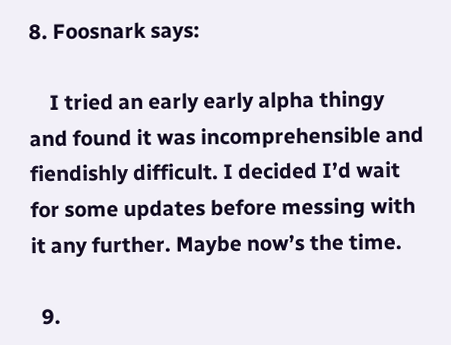8. Foosnark says:

    I tried an early early alpha thingy and found it was incomprehensible and fiendishly difficult. I decided I’d wait for some updates before messing with it any further. Maybe now’s the time.

  9.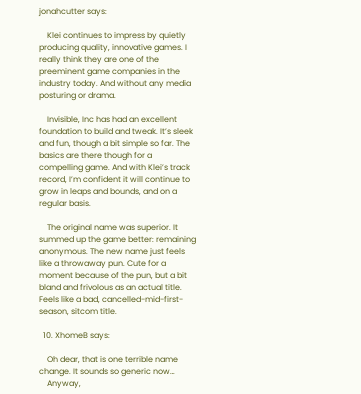jonahcutter says:

    Klei continues to impress by quietly producing quality, innovative games. I really think they are one of the preeminent game companies in the industry today. And without any media posturing or drama.

    Invisible, Inc has had an excellent foundation to build and tweak. It’s sleek and fun, though a bit simple so far. The basics are there though for a compelling game. And with Klei’s track record, I’m confident it will continue to grow in leaps and bounds, and on a regular basis.

    The original name was superior. It summed up the game better: remaining anonymous. The new name just feels like a throwaway pun. Cute for a moment because of the pun, but a bit bland and frivolous as an actual title. Feels like a bad, cancelled-mid-first-season, sitcom title.

  10. XhomeB says:

    Oh dear, that is one terrible name change. It sounds so generic now…
    Anyway,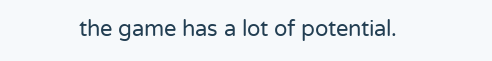the game has a lot of potential.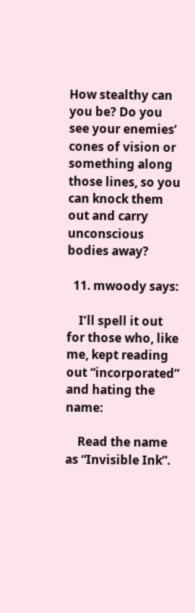How stealthy can you be? Do you see your enemies’ cones of vision or something along those lines, so you can knock them out and carry unconscious bodies away?

  11. mwoody says:

    I’ll spell it out for those who, like me, kept reading out “incorporated” and hating the name:

    Read the name as “Invisible Ink”.